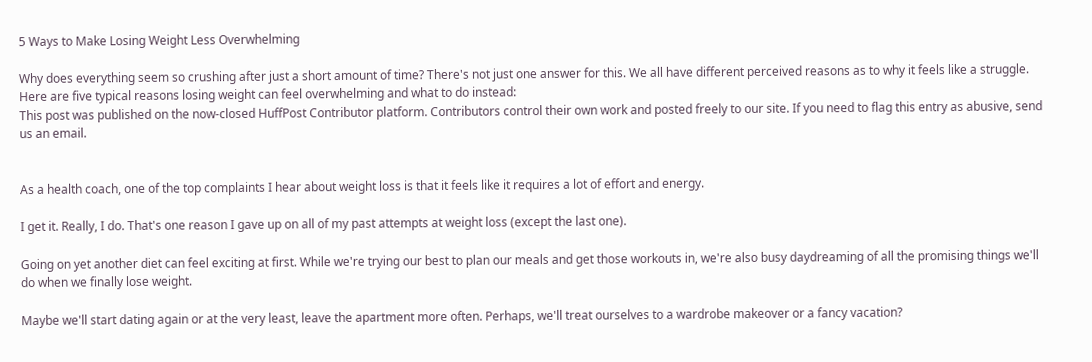5 Ways to Make Losing Weight Less Overwhelming

Why does everything seem so crushing after just a short amount of time? There's not just one answer for this. We all have different perceived reasons as to why it feels like a struggle. Here are five typical reasons losing weight can feel overwhelming and what to do instead:
This post was published on the now-closed HuffPost Contributor platform. Contributors control their own work and posted freely to our site. If you need to flag this entry as abusive, send us an email.


As a health coach, one of the top complaints I hear about weight loss is that it feels like it requires a lot of effort and energy.

I get it. Really, I do. That's one reason I gave up on all of my past attempts at weight loss (except the last one).

Going on yet another diet can feel exciting at first. While we're trying our best to plan our meals and get those workouts in, we're also busy daydreaming of all the promising things we'll do when we finally lose weight.

Maybe we'll start dating again or at the very least, leave the apartment more often. Perhaps, we'll treat ourselves to a wardrobe makeover or a fancy vacation?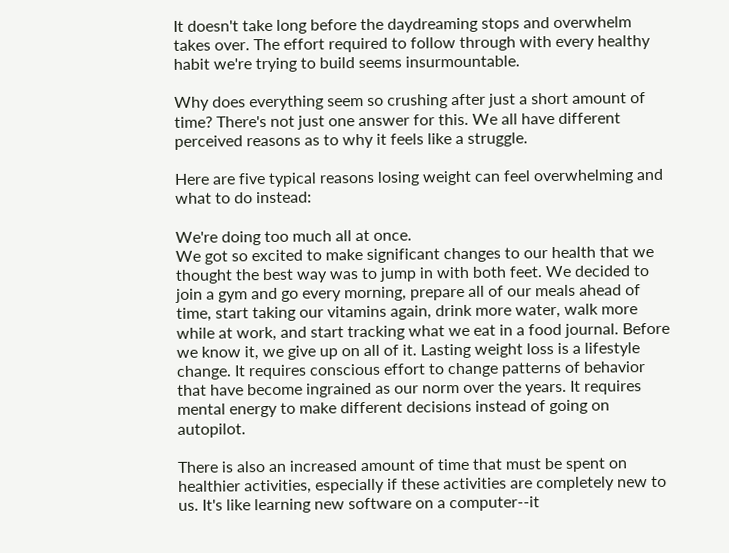It doesn't take long before the daydreaming stops and overwhelm takes over. The effort required to follow through with every healthy habit we're trying to build seems insurmountable.

Why does everything seem so crushing after just a short amount of time? There's not just one answer for this. We all have different perceived reasons as to why it feels like a struggle.

Here are five typical reasons losing weight can feel overwhelming and what to do instead:

We're doing too much all at once.
We got so excited to make significant changes to our health that we thought the best way was to jump in with both feet. We decided to join a gym and go every morning, prepare all of our meals ahead of time, start taking our vitamins again, drink more water, walk more while at work, and start tracking what we eat in a food journal. Before we know it, we give up on all of it. Lasting weight loss is a lifestyle change. It requires conscious effort to change patterns of behavior that have become ingrained as our norm over the years. It requires mental energy to make different decisions instead of going on autopilot.

There is also an increased amount of time that must be spent on healthier activities, especially if these activities are completely new to us. It's like learning new software on a computer--it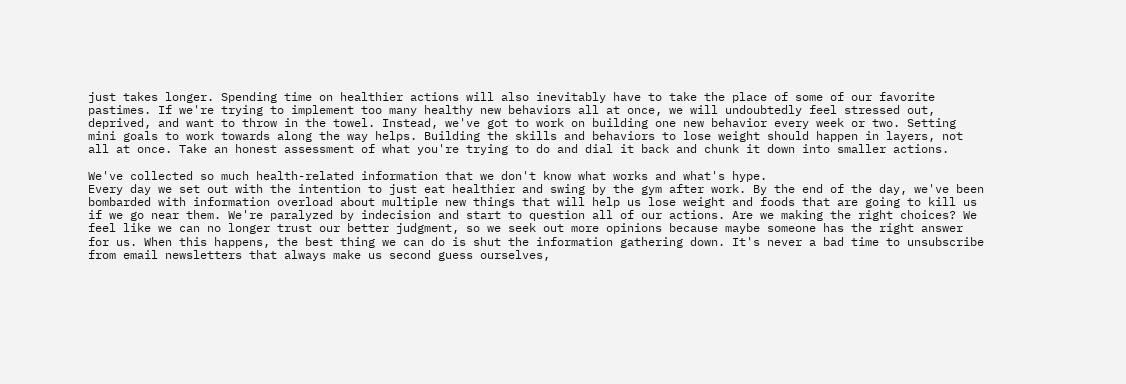just takes longer. Spending time on healthier actions will also inevitably have to take the place of some of our favorite pastimes. If we're trying to implement too many healthy new behaviors all at once, we will undoubtedly feel stressed out, deprived, and want to throw in the towel. Instead, we've got to work on building one new behavior every week or two. Setting mini goals to work towards along the way helps. Building the skills and behaviors to lose weight should happen in layers, not all at once. Take an honest assessment of what you're trying to do and dial it back and chunk it down into smaller actions.

We've collected so much health-related information that we don't know what works and what's hype.
Every day we set out with the intention to just eat healthier and swing by the gym after work. By the end of the day, we've been bombarded with information overload about multiple new things that will help us lose weight and foods that are going to kill us if we go near them. We're paralyzed by indecision and start to question all of our actions. Are we making the right choices? We feel like we can no longer trust our better judgment, so we seek out more opinions because maybe someone has the right answer for us. When this happens, the best thing we can do is shut the information gathering down. It's never a bad time to unsubscribe from email newsletters that always make us second guess ourselves,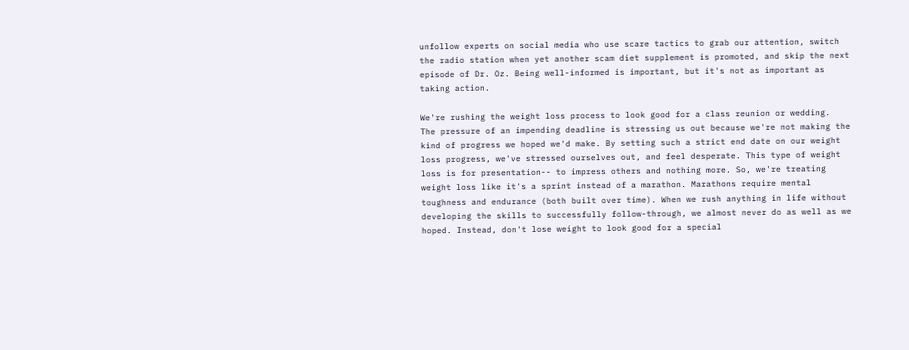unfollow experts on social media who use scare tactics to grab our attention, switch the radio station when yet another scam diet supplement is promoted, and skip the next episode of Dr. Oz. Being well-informed is important, but it's not as important as taking action.

We're rushing the weight loss process to look good for a class reunion or wedding.
The pressure of an impending deadline is stressing us out because we're not making the kind of progress we hoped we'd make. By setting such a strict end date on our weight loss progress, we've stressed ourselves out, and feel desperate. This type of weight loss is for presentation-- to impress others and nothing more. So, we're treating weight loss like it's a sprint instead of a marathon. Marathons require mental toughness and endurance (both built over time). When we rush anything in life without developing the skills to successfully follow-through, we almost never do as well as we hoped. Instead, don't lose weight to look good for a special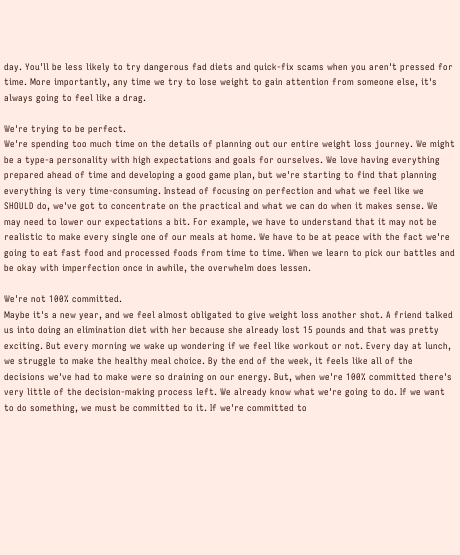day. You'll be less likely to try dangerous fad diets and quick-fix scams when you aren't pressed for time. More importantly, any time we try to lose weight to gain attention from someone else, it's always going to feel like a drag.

We're trying to be perfect.
We're spending too much time on the details of planning out our entire weight loss journey. We might be a type-a personality with high expectations and goals for ourselves. We love having everything prepared ahead of time and developing a good game plan, but we're starting to find that planning everything is very time-consuming. Instead of focusing on perfection and what we feel like we SHOULD do, we've got to concentrate on the practical and what we can do when it makes sense. We may need to lower our expectations a bit. For example, we have to understand that it may not be realistic to make every single one of our meals at home. We have to be at peace with the fact we're going to eat fast food and processed foods from time to time. When we learn to pick our battles and be okay with imperfection once in awhile, the overwhelm does lessen.

We're not 100% committed.
Maybe it's a new year, and we feel almost obligated to give weight loss another shot. A friend talked us into doing an elimination diet with her because she already lost 15 pounds and that was pretty exciting. But every morning we wake up wondering if we feel like workout or not. Every day at lunch, we struggle to make the healthy meal choice. By the end of the week, it feels like all of the decisions we've had to make were so draining on our energy. But, when we're 100% committed there's very little of the decision-making process left. We already know what we're going to do. If we want to do something, we must be committed to it. If we're committed to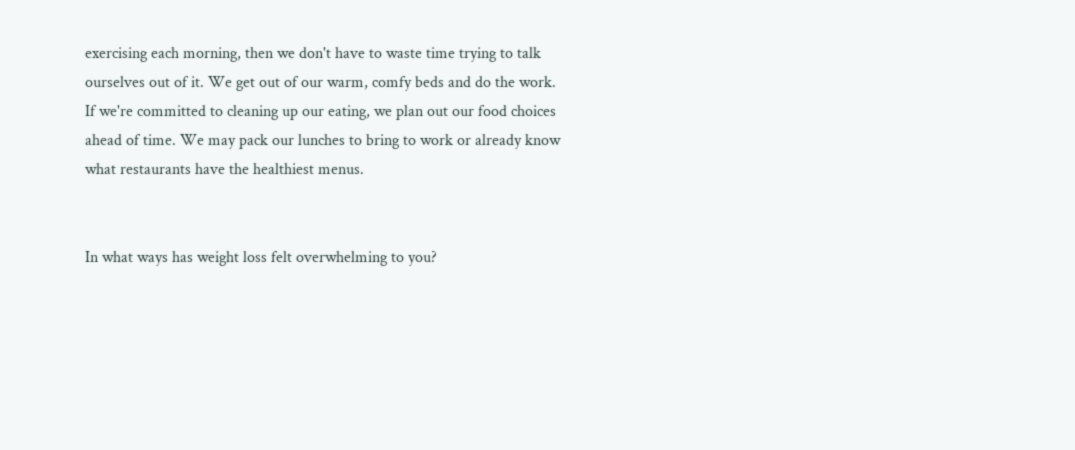exercising each morning, then we don't have to waste time trying to talk ourselves out of it. We get out of our warm, comfy beds and do the work. If we're committed to cleaning up our eating, we plan out our food choices ahead of time. We may pack our lunches to bring to work or already know what restaurants have the healthiest menus.


In what ways has weight loss felt overwhelming to you?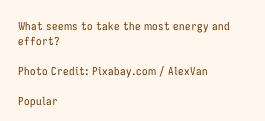What seems to take the most energy and effort?

Photo Credit: Pixabay.com / AlexVan

Popular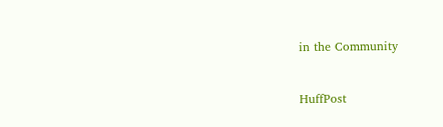in the Community


HuffPost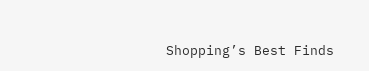Shopping’s Best Finds